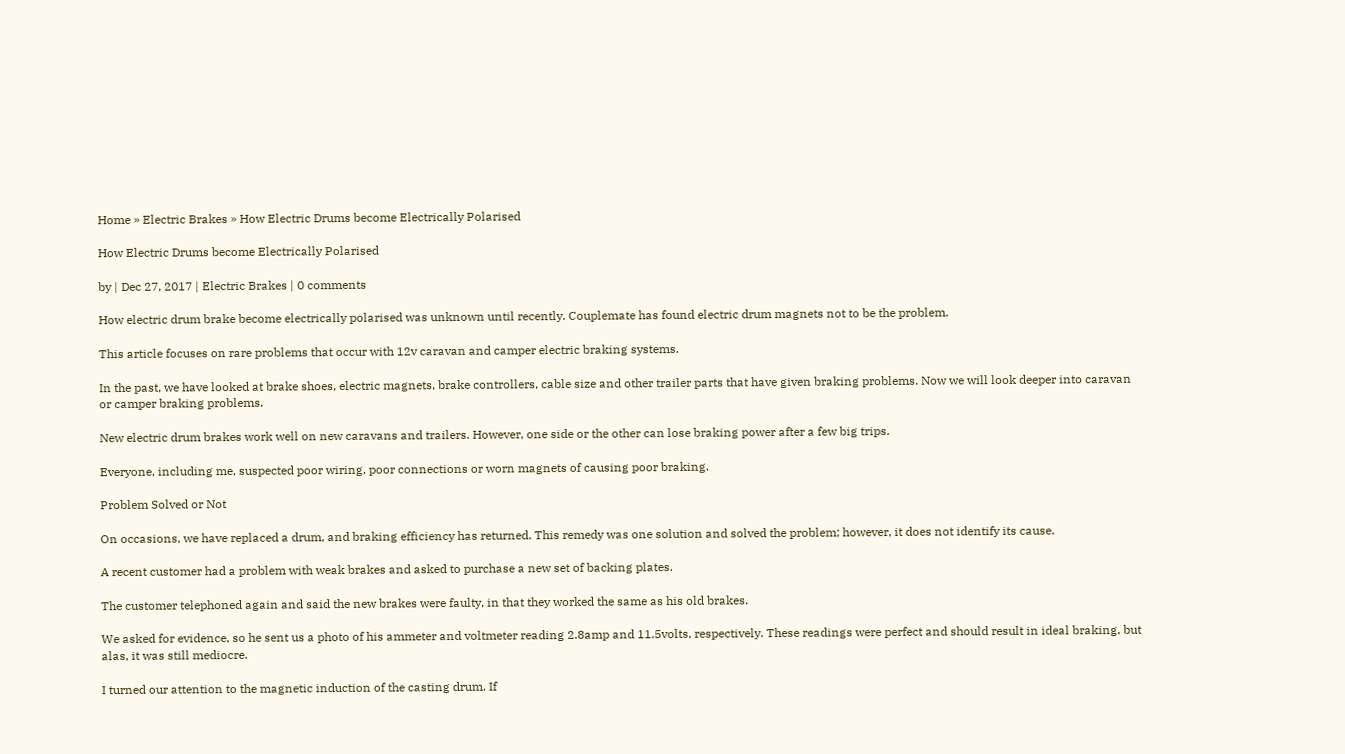Home » Electric Brakes » How Electric Drums become Electrically Polarised

How Electric Drums become Electrically Polarised

by | Dec 27, 2017 | Electric Brakes | 0 comments

How electric drum brake become electrically polarised was unknown until recently. Couplemate has found electric drum magnets not to be the problem.

This article focuses on rare problems that occur with 12v caravan and camper electric braking systems.

In the past, we have looked at brake shoes, electric magnets, brake controllers, cable size and other trailer parts that have given braking problems. Now we will look deeper into caravan or camper braking problems.

New electric drum brakes work well on new caravans and trailers. However, one side or the other can lose braking power after a few big trips.

Everyone, including me, suspected poor wiring, poor connections or worn magnets of causing poor braking.

Problem Solved or Not

On occasions, we have replaced a drum, and braking efficiency has returned. This remedy was one solution and solved the problem; however, it does not identify its cause.

A recent customer had a problem with weak brakes and asked to purchase a new set of backing plates.

The customer telephoned again and said the new brakes were faulty, in that they worked the same as his old brakes.

We asked for evidence, so he sent us a photo of his ammeter and voltmeter reading 2.8amp and 11.5volts, respectively. These readings were perfect and should result in ideal braking, but alas, it was still mediocre.

I turned our attention to the magnetic induction of the casting drum. If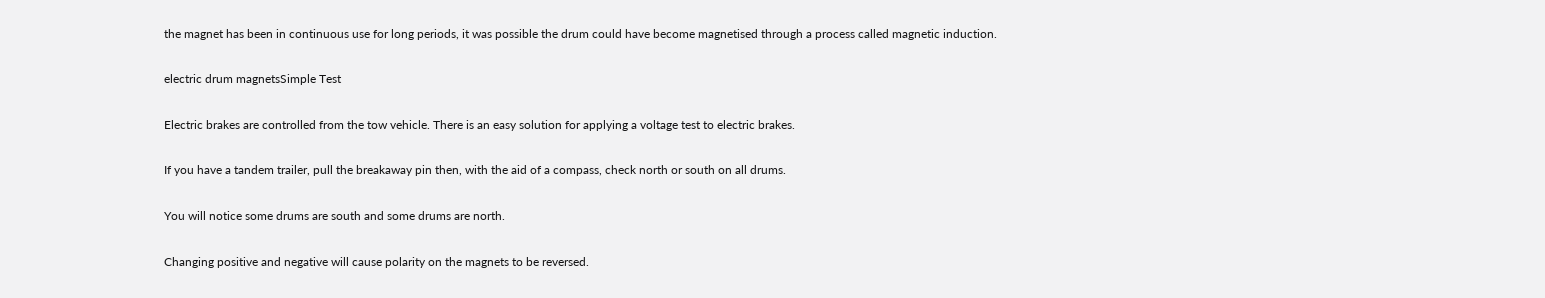the magnet has been in continuous use for long periods, it was possible the drum could have become magnetised through a process called magnetic induction.

electric drum magnetsSimple Test

Electric brakes are controlled from the tow vehicle. There is an easy solution for applying a voltage test to electric brakes.

If you have a tandem trailer, pull the breakaway pin then, with the aid of a compass, check north or south on all drums.

You will notice some drums are south and some drums are north.

Changing positive and negative will cause polarity on the magnets to be reversed.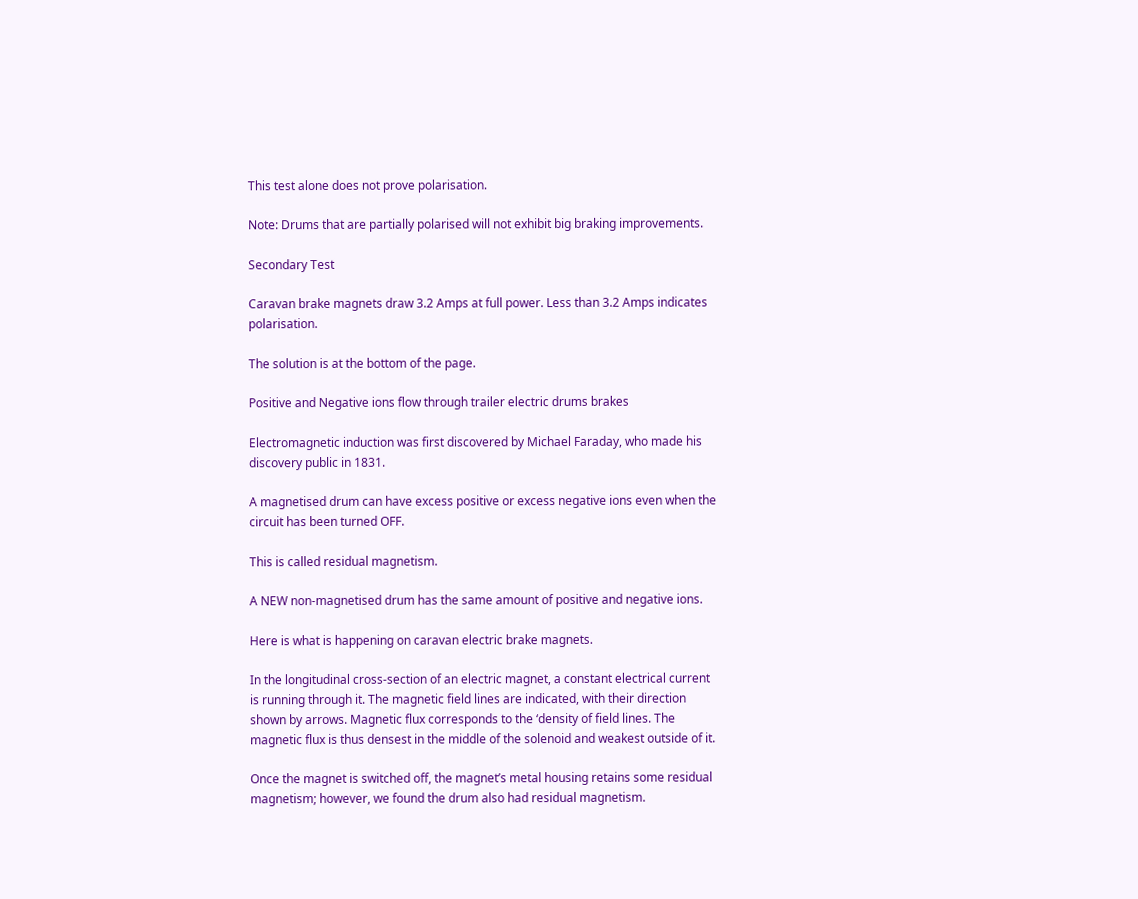This test alone does not prove polarisation.

Note: Drums that are partially polarised will not exhibit big braking improvements.

Secondary Test

Caravan brake magnets draw 3.2 Amps at full power. Less than 3.2 Amps indicates polarisation.

The solution is at the bottom of the page.

Positive and Negative ions flow through trailer electric drums brakes

Electromagnetic induction was first discovered by Michael Faraday, who made his discovery public in 1831.

A magnetised drum can have excess positive or excess negative ions even when the circuit has been turned OFF.

This is called residual magnetism.

A NEW non-magnetised drum has the same amount of positive and negative ions.

Here is what is happening on caravan electric brake magnets.

In the longitudinal cross-section of an electric magnet, a constant electrical current is running through it. The magnetic field lines are indicated, with their direction shown by arrows. Magnetic flux corresponds to the ‘density of field lines. The magnetic flux is thus densest in the middle of the solenoid and weakest outside of it.

Once the magnet is switched off, the magnet’s metal housing retains some residual magnetism; however, we found the drum also had residual magnetism.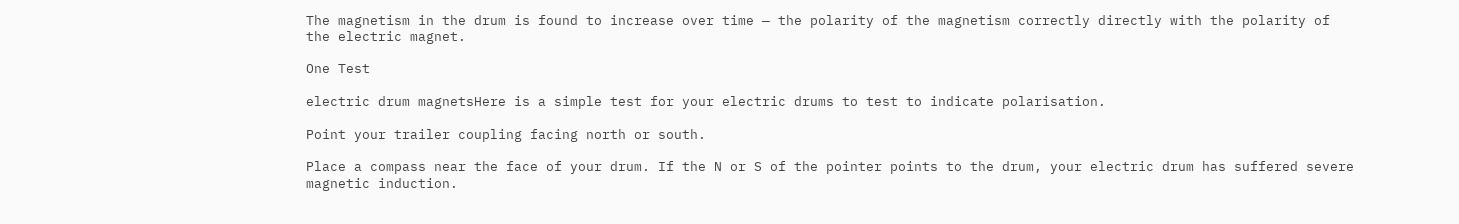The magnetism in the drum is found to increase over time — the polarity of the magnetism correctly directly with the polarity of the electric magnet.

One Test

electric drum magnetsHere is a simple test for your electric drums to test to indicate polarisation.

Point your trailer coupling facing north or south.

Place a compass near the face of your drum. If the N or S of the pointer points to the drum, your electric drum has suffered severe magnetic induction.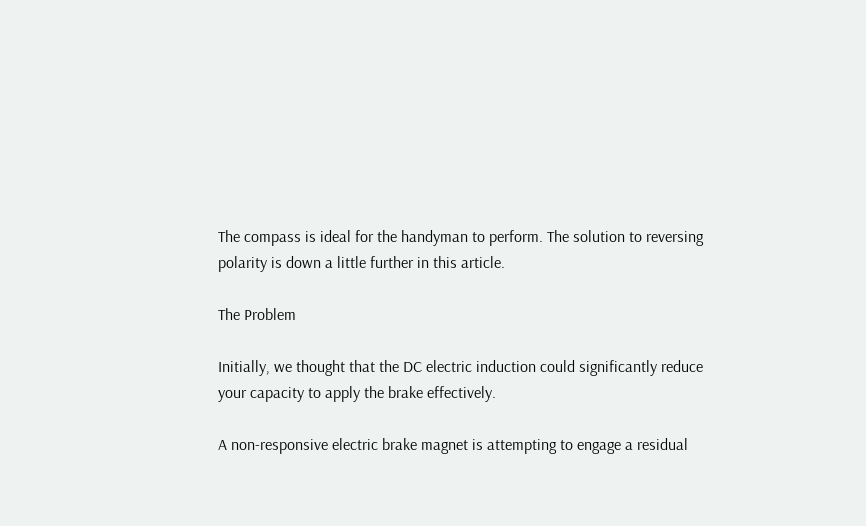The compass is ideal for the handyman to perform. The solution to reversing polarity is down a little further in this article.

The Problem

Initially, we thought that the DC electric induction could significantly reduce your capacity to apply the brake effectively.

A non-responsive electric brake magnet is attempting to engage a residual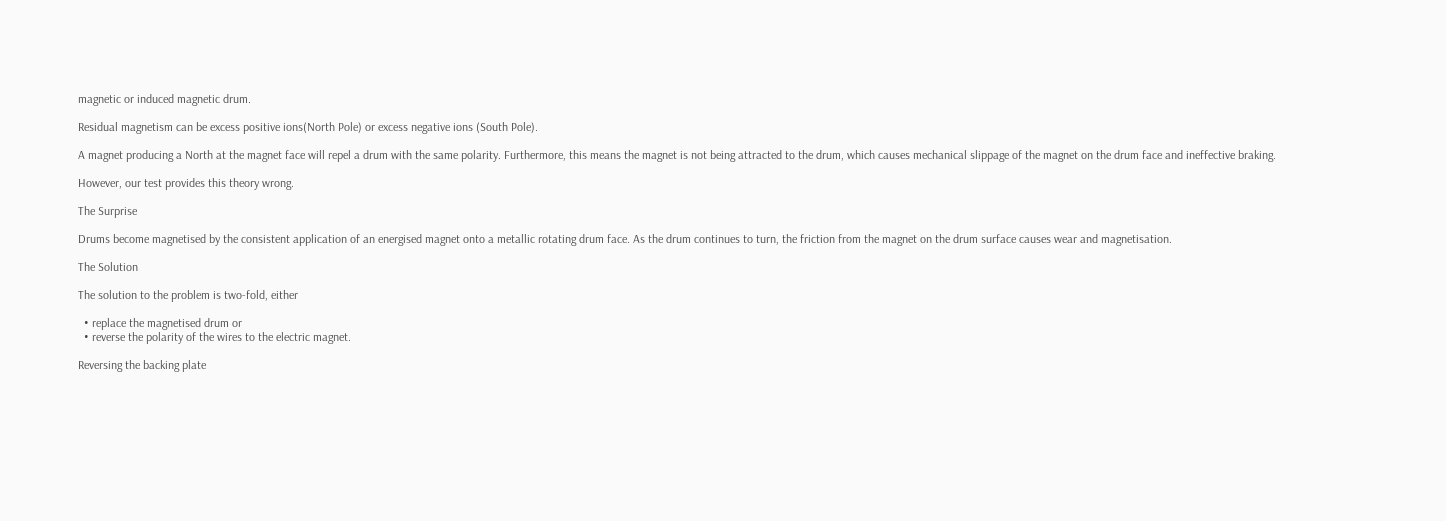magnetic or induced magnetic drum.

Residual magnetism can be excess positive ions(North Pole) or excess negative ions (South Pole).

A magnet producing a North at the magnet face will repel a drum with the same polarity. Furthermore, this means the magnet is not being attracted to the drum, which causes mechanical slippage of the magnet on the drum face and ineffective braking.

However, our test provides this theory wrong.

The Surprise

Drums become magnetised by the consistent application of an energised magnet onto a metallic rotating drum face. As the drum continues to turn, the friction from the magnet on the drum surface causes wear and magnetisation.

The Solution

The solution to the problem is two-fold, either

  • replace the magnetised drum or
  • reverse the polarity of the wires to the electric magnet.

Reversing the backing plate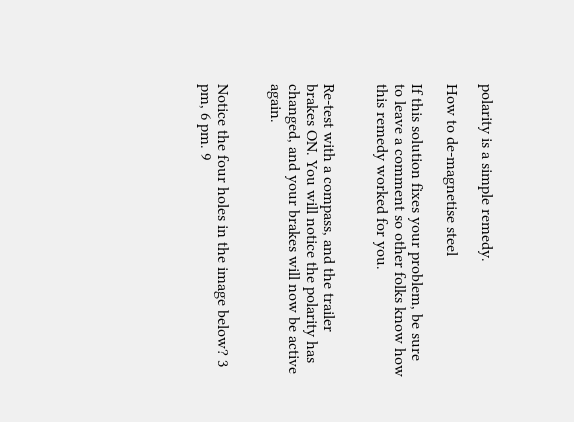polarity is a simple remedy.

How to de-magnetise steel

If this solution fixes your problem, be sure to leave a comment so other folks know how this remedy worked for you.


Re-test with a compass, and the trailer brakes ON. You will notice the polarity has changed, and your brakes will now be active again.


Notice the four holes in the image below? 3 pm, 6 pm. 9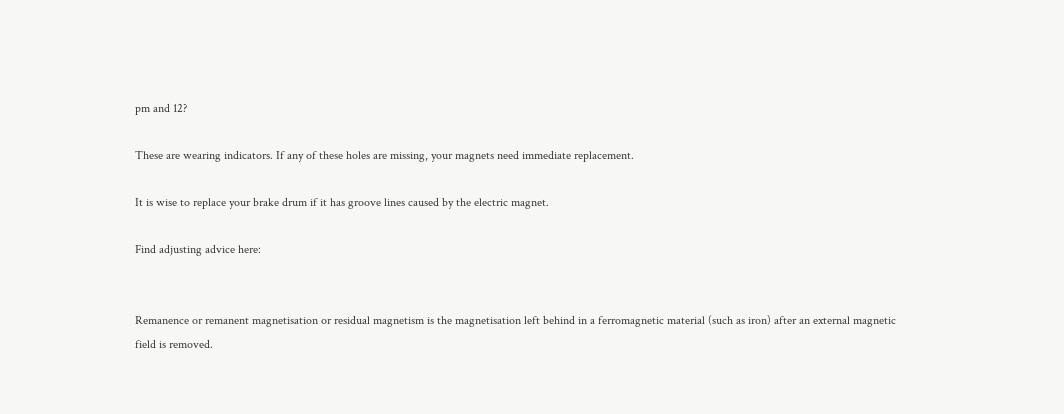pm and 12?

These are wearing indicators. If any of these holes are missing, your magnets need immediate replacement.

It is wise to replace your brake drum if it has groove lines caused by the electric magnet.

Find adjusting advice here:


Remanence or remanent magnetisation or residual magnetism is the magnetisation left behind in a ferromagnetic material (such as iron) after an external magnetic field is removed.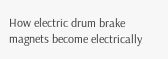How electric drum brake magnets become electrically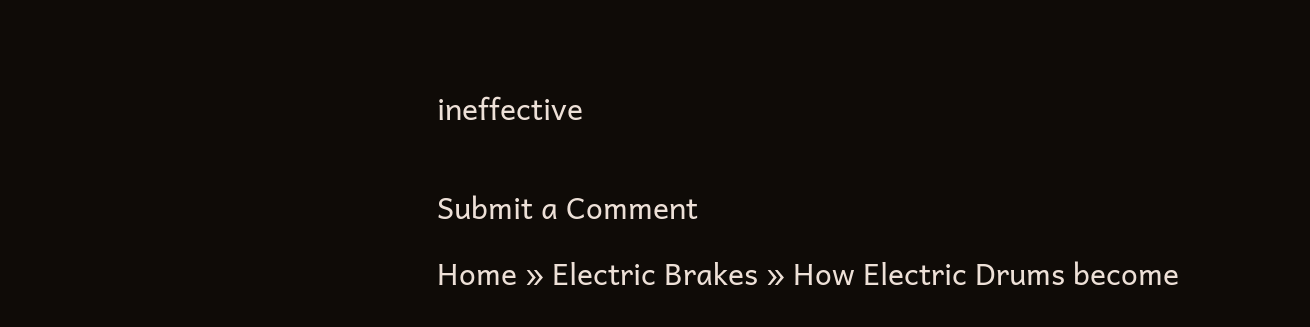ineffective


Submit a Comment

Home » Electric Brakes » How Electric Drums become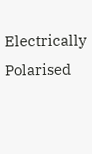Electrically Polarised